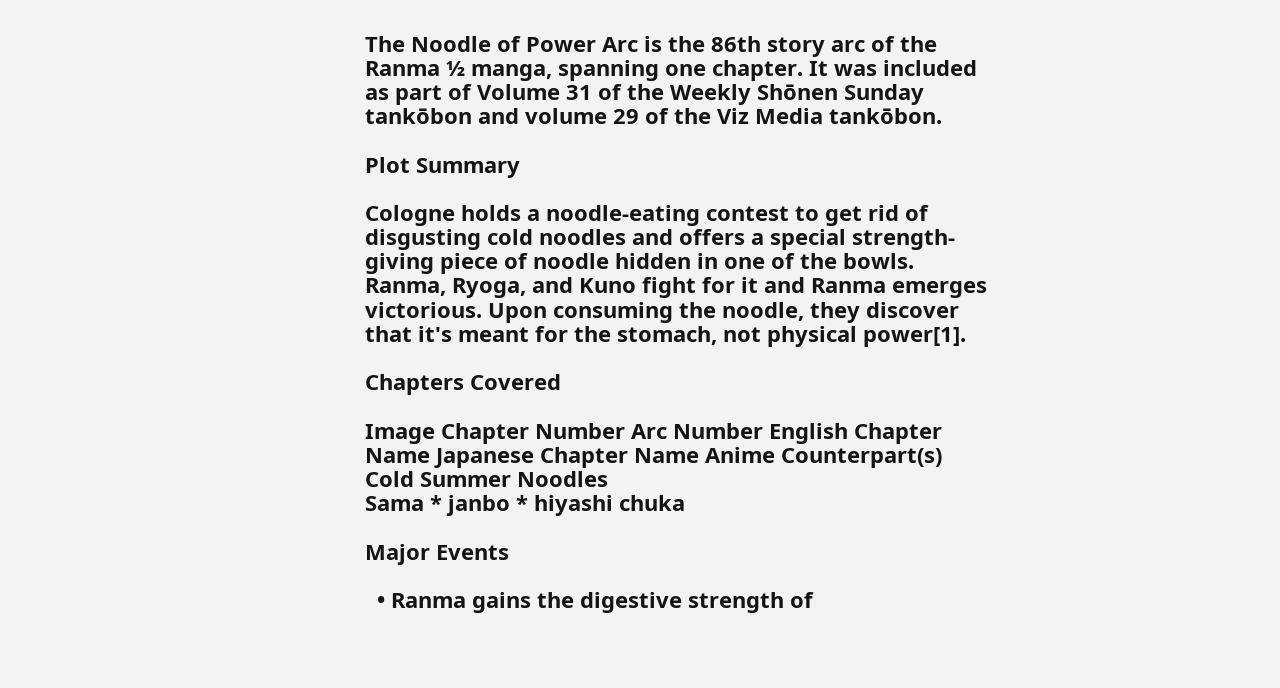The Noodle of Power Arc is the 86th story arc of the Ranma ½ manga, spanning one chapter. It was included as part of Volume 31 of the Weekly Shōnen Sunday tankōbon and volume 29 of the Viz Media tankōbon.

Plot Summary

Cologne holds a noodle-eating contest to get rid of disgusting cold noodles and offers a special strength-giving piece of noodle hidden in one of the bowls. Ranma, Ryoga, and Kuno fight for it and Ranma emerges victorious. Upon consuming the noodle, they discover that it's meant for the stomach, not physical power[1].

Chapters Covered

Image Chapter Number Arc Number English Chapter Name Japanese Chapter Name Anime Counterpart(s)
Cold Summer Noodles
Sama * janbo * hiyashi chuka

Major Events

  • Ranma gains the digestive strength of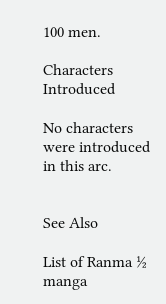100 men.

Characters Introduced

No characters were introduced in this arc.


See Also

List of Ranma ½ manga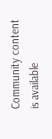Community content is available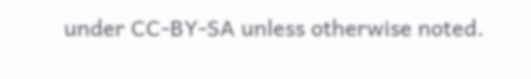under CC-BY-SA unless otherwise noted.